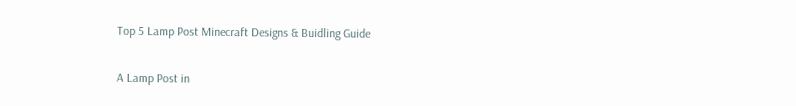Top 5 Lamp Post Minecraft Designs & Buidling Guide

A Lamp Post in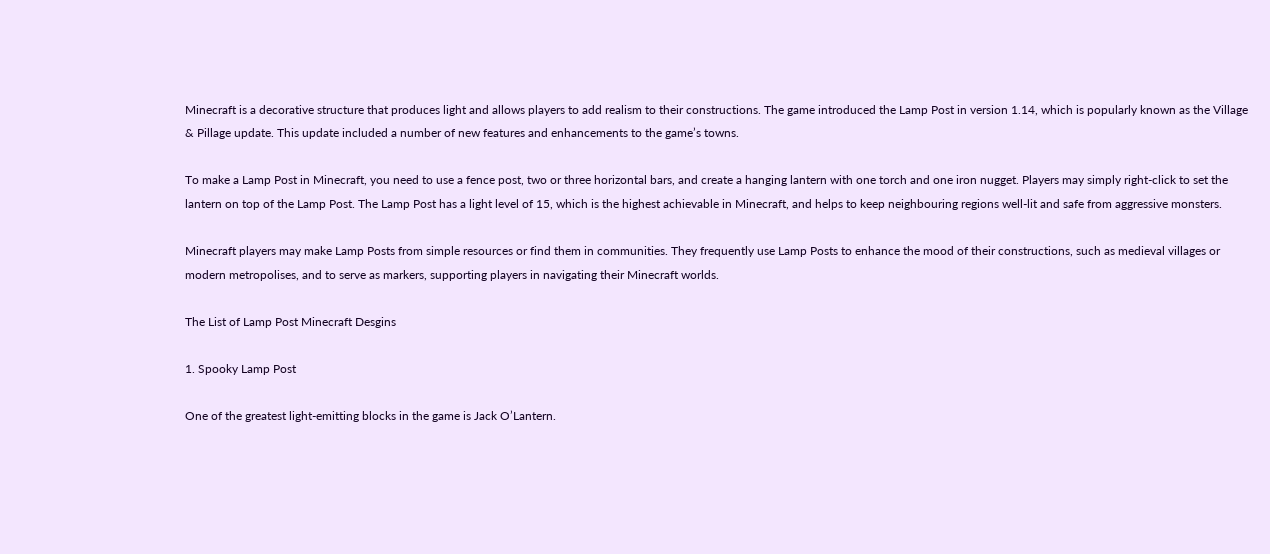Minecraft is a decorative structure that produces light and allows players to add realism to their constructions. The game introduced the Lamp Post in version 1.14, which is popularly known as the Village & Pillage update. This update included a number of new features and enhancements to the game’s towns.

To make a Lamp Post in Minecraft, you need to use a fence post, two or three horizontal bars, and create a hanging lantern with one torch and one iron nugget. Players may simply right-click to set the lantern on top of the Lamp Post. The Lamp Post has a light level of 15, which is the highest achievable in Minecraft, and helps to keep neighbouring regions well-lit and safe from aggressive monsters.

Minecraft players may make Lamp Posts from simple resources or find them in communities. They frequently use Lamp Posts to enhance the mood of their constructions, such as medieval villages or modern metropolises, and to serve as markers, supporting players in navigating their Minecraft worlds.

The List of Lamp Post Minecraft Desgins

1. Spooky Lamp Post

One of the greatest light-emitting blocks in the game is Jack O’Lantern.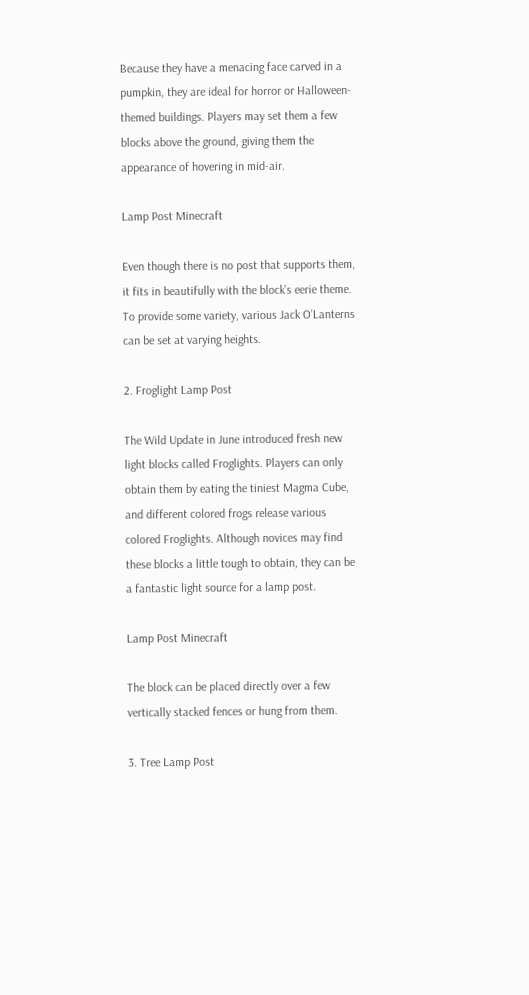Because they have a menacing face carved in a pumpkin, they are ideal for horror or Halloween-themed buildings. Players may set them a few blocks above the ground, giving them the appearance of hovering in mid-air.

Lamp Post Minecraft

Even though there is no post that supports them, it fits in beautifully with the block’s eerie theme. To provide some variety, various Jack O’Lanterns can be set at varying heights.

2. Froglight Lamp Post

The Wild Update in June introduced fresh new light blocks called Froglights. Players can only obtain them by eating the tiniest Magma Cube, and different colored frogs release various colored Froglights. Although novices may find these blocks a little tough to obtain, they can be a fantastic light source for a lamp post.

Lamp Post Minecraft

The block can be placed directly over a few vertically stacked fences or hung from them.

3. Tree Lamp Post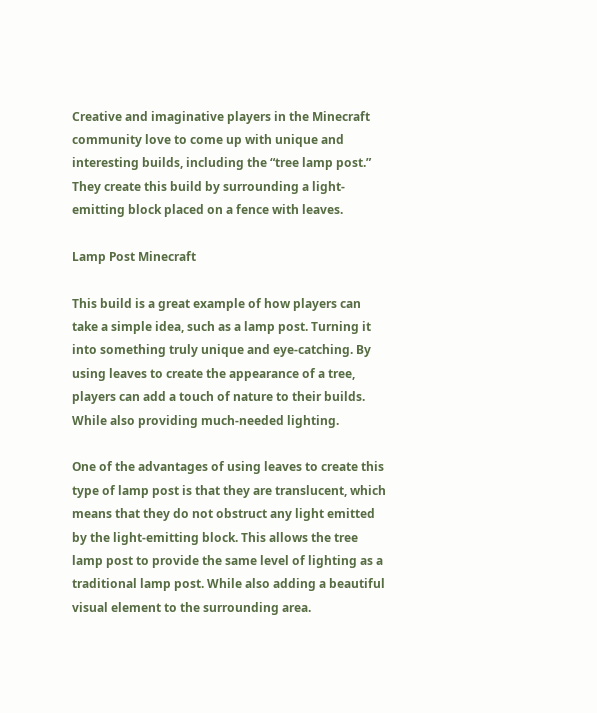Creative and imaginative players in the Minecraft community love to come up with unique and interesting builds, including the “tree lamp post.” They create this build by surrounding a light-emitting block placed on a fence with leaves.

Lamp Post Minecraft

This build is a great example of how players can take a simple idea, such as a lamp post. Turning it into something truly unique and eye-catching. By using leaves to create the appearance of a tree, players can add a touch of nature to their builds. While also providing much-needed lighting.

One of the advantages of using leaves to create this type of lamp post is that they are translucent, which means that they do not obstruct any light emitted by the light-emitting block. This allows the tree lamp post to provide the same level of lighting as a traditional lamp post. While also adding a beautiful visual element to the surrounding area.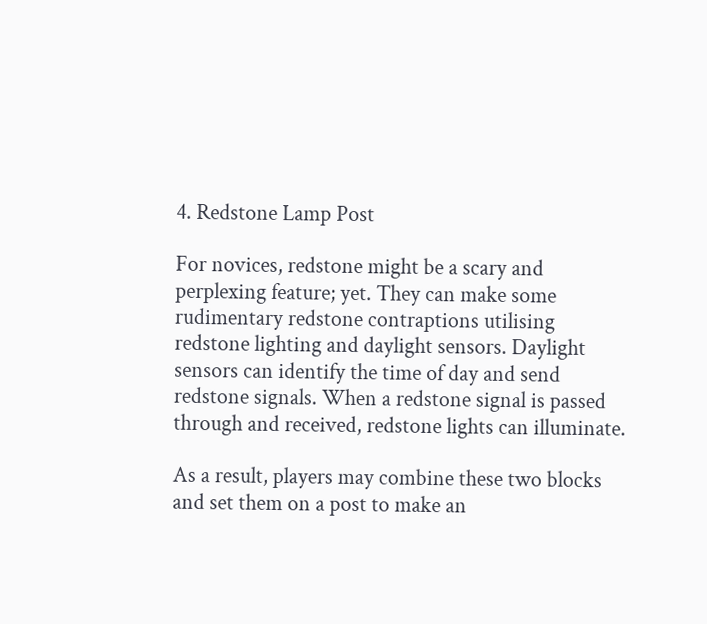4. Redstone Lamp Post

For novices, redstone might be a scary and perplexing feature; yet. They can make some rudimentary redstone contraptions utilising redstone lighting and daylight sensors. Daylight sensors can identify the time of day and send redstone signals. When a redstone signal is passed through and received, redstone lights can illuminate.

As a result, players may combine these two blocks and set them on a post to make an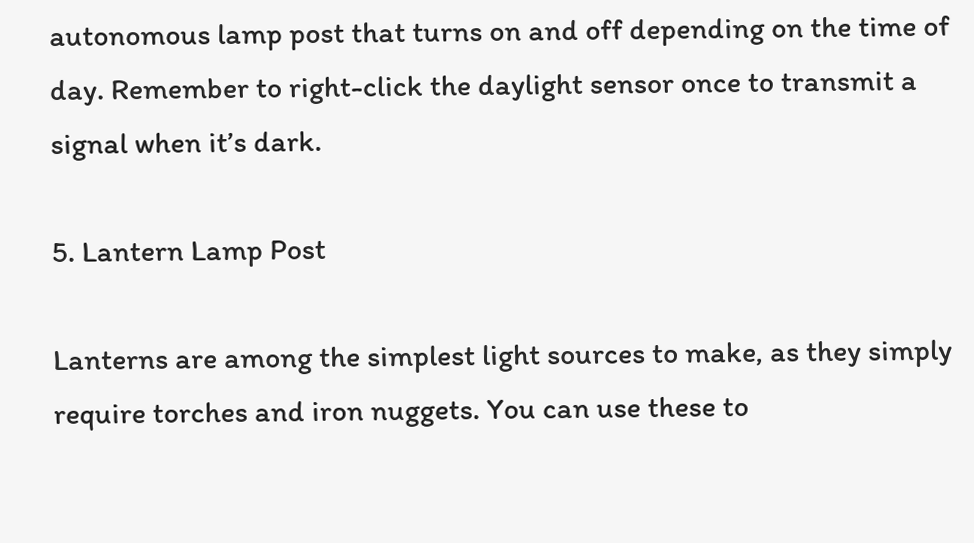autonomous lamp post that turns on and off depending on the time of day. Remember to right-click the daylight sensor once to transmit a signal when it’s dark.

5. Lantern Lamp Post

Lanterns are among the simplest light sources to make, as they simply require torches and iron nuggets. You can use these to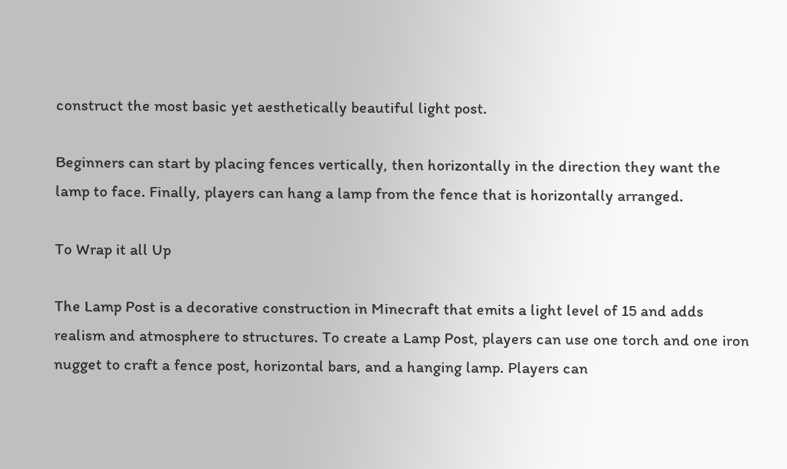construct the most basic yet aesthetically beautiful light post.

Beginners can start by placing fences vertically, then horizontally in the direction they want the lamp to face. Finally, players can hang a lamp from the fence that is horizontally arranged.

To Wrap it all Up

The Lamp Post is a decorative construction in Minecraft that emits a light level of 15 and adds realism and atmosphere to structures. To create a Lamp Post, players can use one torch and one iron nugget to craft a fence post, horizontal bars, and a hanging lamp. Players can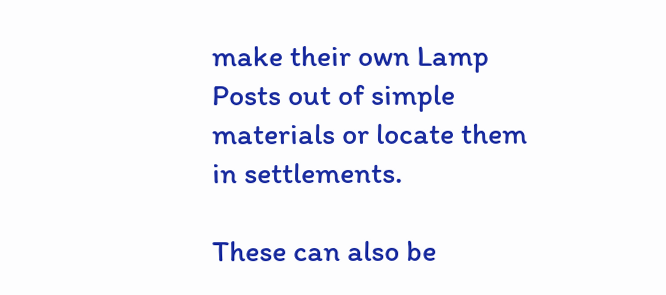make their own Lamp Posts out of simple materials or locate them in settlements.

These can also be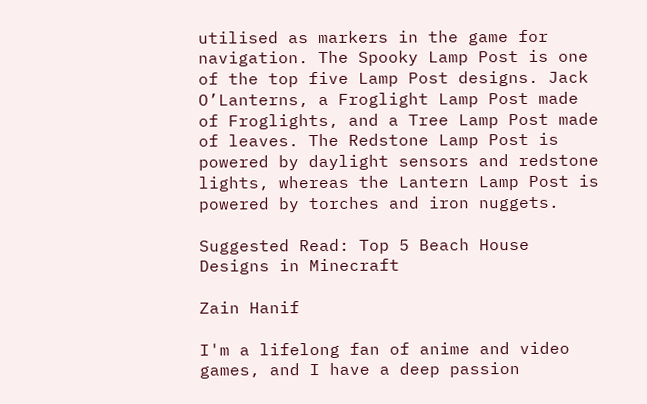utilised as markers in the game for navigation. The Spooky Lamp Post is one of the top five Lamp Post designs. Jack O’Lanterns, a Froglight Lamp Post made of Froglights, and a Tree Lamp Post made of leaves. The Redstone Lamp Post is powered by daylight sensors and redstone lights, whereas the Lantern Lamp Post is powered by torches and iron nuggets.

Suggested Read: Top 5 Beach House Designs in Minecraft

Zain Hanif

I'm a lifelong fan of anime and video games, and I have a deep passion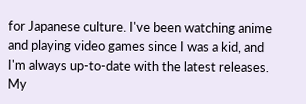for Japanese culture. I've been watching anime and playing video games since I was a kid, and I'm always up-to-date with the latest releases. My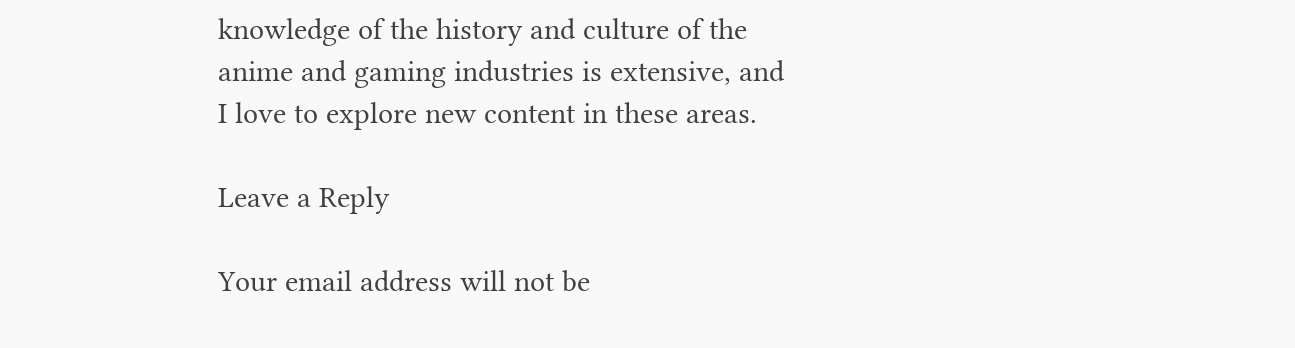knowledge of the history and culture of the anime and gaming industries is extensive, and I love to explore new content in these areas.

Leave a Reply

Your email address will not be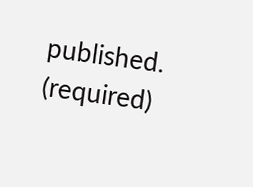published. (required)